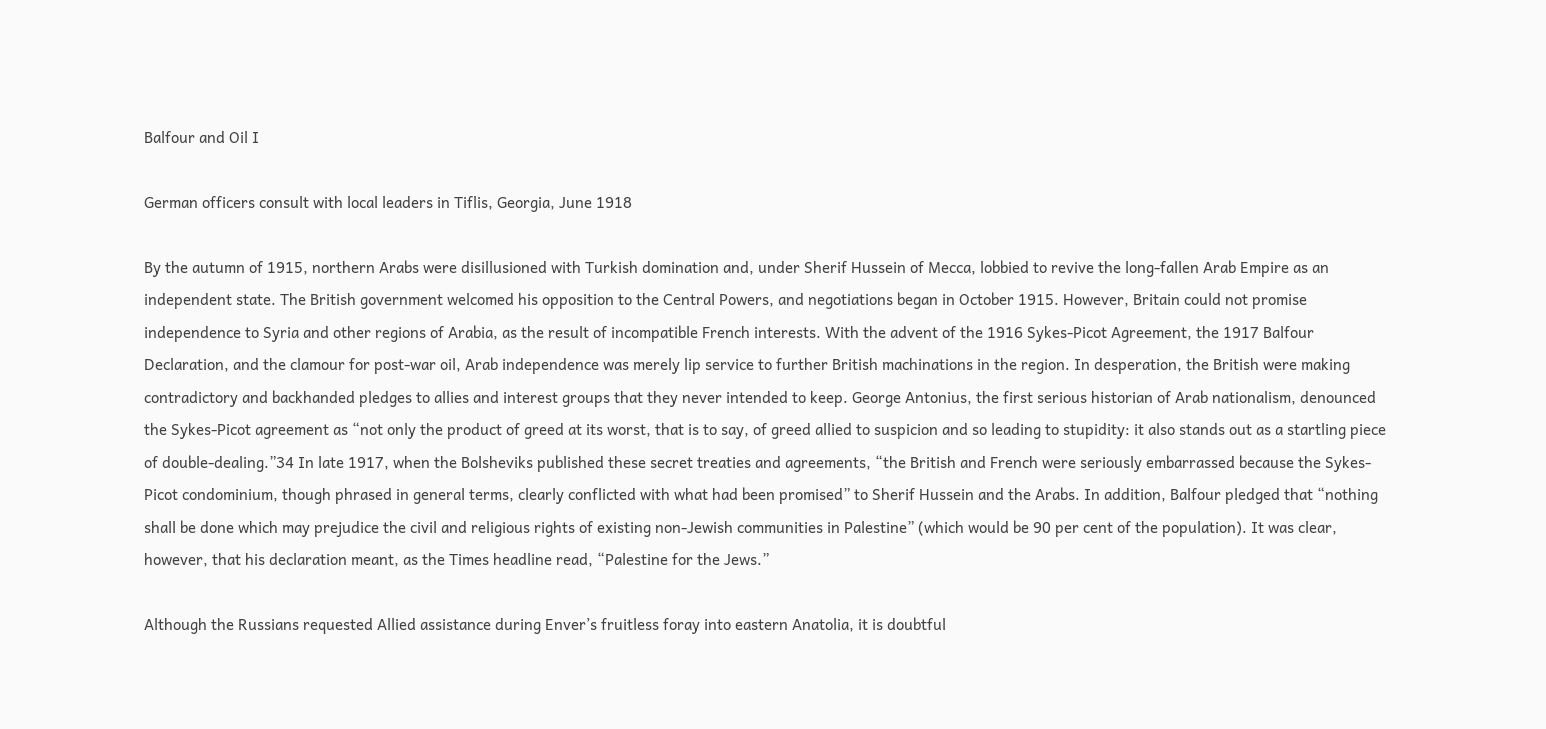Balfour and Oil I

German officers consult with local leaders in Tiflis, Georgia, June 1918

By the autumn of 1915, northern Arabs were disillusioned with Turkish domination and, under Sherif Hussein of Mecca, lobbied to revive the long-fallen Arab Empire as an independent state. The British government welcomed his opposition to the Central Powers, and negotiations began in October 1915. However, Britain could not promise independence to Syria and other regions of Arabia, as the result of incompatible French interests. With the advent of the 1916 Sykes-Picot Agreement, the 1917 Balfour Declaration, and the clamour for post-war oil, Arab independence was merely lip service to further British machinations in the region. In desperation, the British were making contradictory and backhanded pledges to allies and interest groups that they never intended to keep. George Antonius, the first serious historian of Arab nationalism, denounced the Sykes-Picot agreement as “not only the product of greed at its worst, that is to say, of greed allied to suspicion and so leading to stupidity: it also stands out as a startling piece of double-dealing.”34 In late 1917, when the Bolsheviks published these secret treaties and agreements, “the British and French were seriously embarrassed because the Sykes-Picot condominium, though phrased in general terms, clearly conflicted with what had been promised” to Sherif Hussein and the Arabs. In addition, Balfour pledged that “nothing shall be done which may prejudice the civil and religious rights of existing non-Jewish communities in Palestine” (which would be 90 per cent of the population). It was clear, however, that his declaration meant, as the Times headline read, “Palestine for the Jews.”

Although the Russians requested Allied assistance during Enver’s fruitless foray into eastern Anatolia, it is doubtful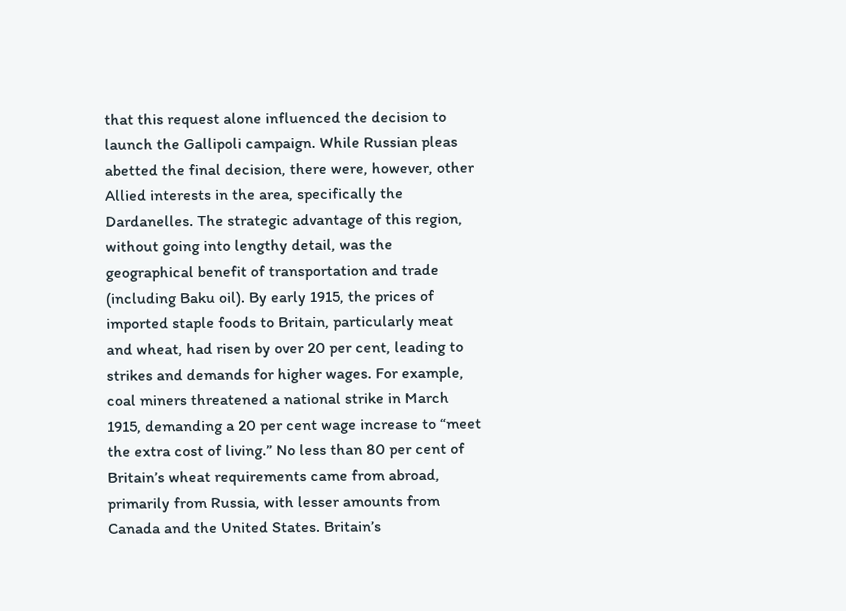that this request alone influenced the decision to launch the Gallipoli campaign. While Russian pleas abetted the final decision, there were, however, other Allied interests in the area, specifically the Dardanelles. The strategic advantage of this region, without going into lengthy detail, was the geographical benefit of transportation and trade (including Baku oil). By early 1915, the prices of imported staple foods to Britain, particularly meat and wheat, had risen by over 20 per cent, leading to strikes and demands for higher wages. For example, coal miners threatened a national strike in March 1915, demanding a 20 per cent wage increase to “meet the extra cost of living.” No less than 80 per cent of Britain’s wheat requirements came from abroad, primarily from Russia, with lesser amounts from Canada and the United States. Britain’s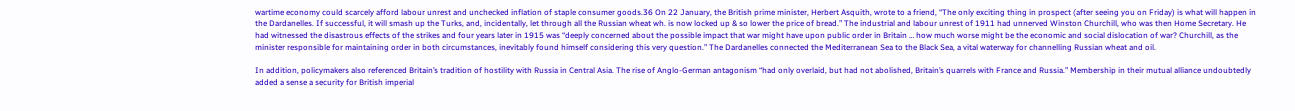wartime economy could scarcely afford labour unrest and unchecked inflation of staple consumer goods.36 On 22 January, the British prime minister, Herbert Asquith, wrote to a friend, “The only exciting thing in prospect (after seeing you on Friday) is what will happen in the Dardanelles. If successful, it will smash up the Turks, and, incidentally, let through all the Russian wheat wh. is now locked up & so lower the price of bread.” The industrial and labour unrest of 1911 had unnerved Winston Churchill, who was then Home Secretary. He had witnessed the disastrous effects of the strikes and four years later in 1915 was “deeply concerned about the possible impact that war might have upon public order in Britain … how much worse might be the economic and social dislocation of war? Churchill, as the minister responsible for maintaining order in both circumstances, inevitably found himself considering this very question.” The Dardanelles connected the Mediterranean Sea to the Black Sea, a vital waterway for channelling Russian wheat and oil.

In addition, policymakers also referenced Britain’s tradition of hostility with Russia in Central Asia. The rise of Anglo-German antagonism “had only overlaid, but had not abolished, Britain’s quarrels with France and Russia.” Membership in their mutual alliance undoubtedly added a sense a security for British imperial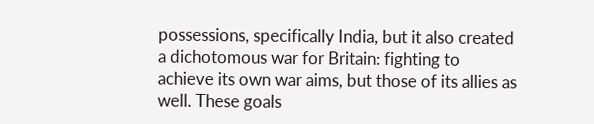possessions, specifically India, but it also created a dichotomous war for Britain: fighting to achieve its own war aims, but those of its allies as well. These goals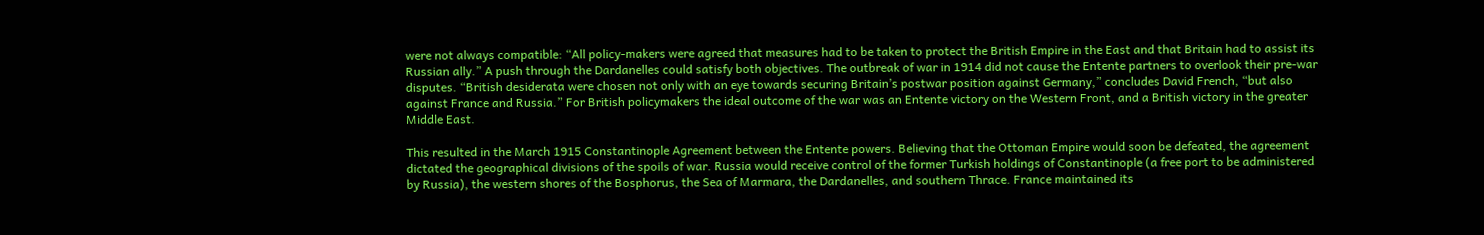were not always compatible: “All policy-makers were agreed that measures had to be taken to protect the British Empire in the East and that Britain had to assist its Russian ally.” A push through the Dardanelles could satisfy both objectives. The outbreak of war in 1914 did not cause the Entente partners to overlook their pre-war disputes. “British desiderata were chosen not only with an eye towards securing Britain’s postwar position against Germany,” concludes David French, “but also against France and Russia.” For British policymakers the ideal outcome of the war was an Entente victory on the Western Front, and a British victory in the greater Middle East.

This resulted in the March 1915 Constantinople Agreement between the Entente powers. Believing that the Ottoman Empire would soon be defeated, the agreement dictated the geographical divisions of the spoils of war. Russia would receive control of the former Turkish holdings of Constantinople (a free port to be administered by Russia), the western shores of the Bosphorus, the Sea of Marmara, the Dardanelles, and southern Thrace. France maintained its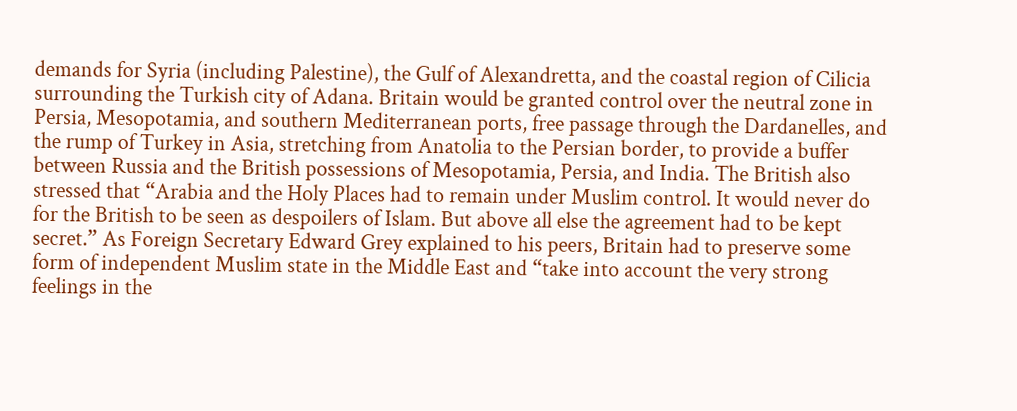demands for Syria (including Palestine), the Gulf of Alexandretta, and the coastal region of Cilicia surrounding the Turkish city of Adana. Britain would be granted control over the neutral zone in Persia, Mesopotamia, and southern Mediterranean ports, free passage through the Dardanelles, and the rump of Turkey in Asia, stretching from Anatolia to the Persian border, to provide a buffer between Russia and the British possessions of Mesopotamia, Persia, and India. The British also stressed that “Arabia and the Holy Places had to remain under Muslim control. It would never do for the British to be seen as despoilers of Islam. But above all else the agreement had to be kept secret.” As Foreign Secretary Edward Grey explained to his peers, Britain had to preserve some form of independent Muslim state in the Middle East and “take into account the very strong feelings in the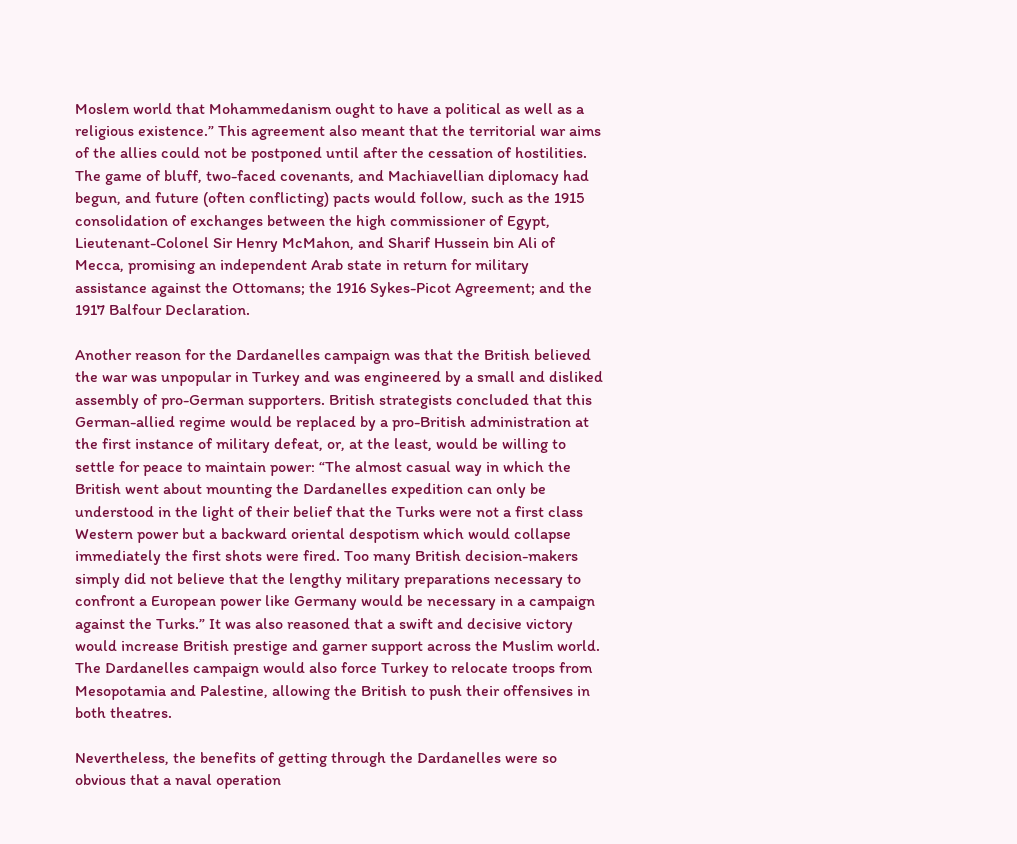Moslem world that Mohammedanism ought to have a political as well as a religious existence.” This agreement also meant that the territorial war aims of the allies could not be postponed until after the cessation of hostilities. The game of bluff, two-faced covenants, and Machiavellian diplomacy had begun, and future (often conflicting) pacts would follow, such as the 1915 consolidation of exchanges between the high commissioner of Egypt, Lieutenant-Colonel Sir Henry McMahon, and Sharif Hussein bin Ali of Mecca, promising an independent Arab state in return for military assistance against the Ottomans; the 1916 Sykes-Picot Agreement; and the 1917 Balfour Declaration.

Another reason for the Dardanelles campaign was that the British believed the war was unpopular in Turkey and was engineered by a small and disliked assembly of pro-German supporters. British strategists concluded that this German-allied regime would be replaced by a pro-British administration at the first instance of military defeat, or, at the least, would be willing to settle for peace to maintain power: “The almost casual way in which the British went about mounting the Dardanelles expedition can only be understood in the light of their belief that the Turks were not a first class Western power but a backward oriental despotism which would collapse immediately the first shots were fired. Too many British decision-makers simply did not believe that the lengthy military preparations necessary to confront a European power like Germany would be necessary in a campaign against the Turks.” It was also reasoned that a swift and decisive victory would increase British prestige and garner support across the Muslim world. The Dardanelles campaign would also force Turkey to relocate troops from Mesopotamia and Palestine, allowing the British to push their offensives in both theatres.

Nevertheless, the benefits of getting through the Dardanelles were so obvious that a naval operation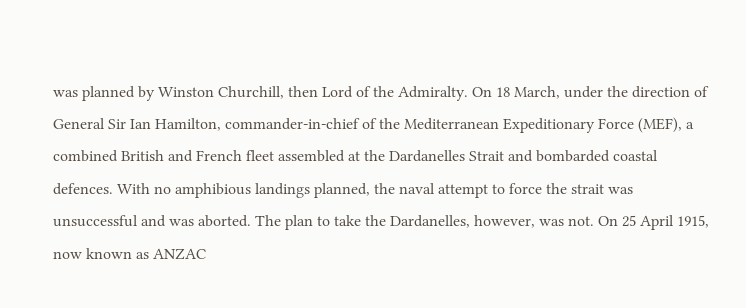was planned by Winston Churchill, then Lord of the Admiralty. On 18 March, under the direction of General Sir Ian Hamilton, commander-in-chief of the Mediterranean Expeditionary Force (MEF), a combined British and French fleet assembled at the Dardanelles Strait and bombarded coastal defences. With no amphibious landings planned, the naval attempt to force the strait was unsuccessful and was aborted. The plan to take the Dardanelles, however, was not. On 25 April 1915, now known as ANZAC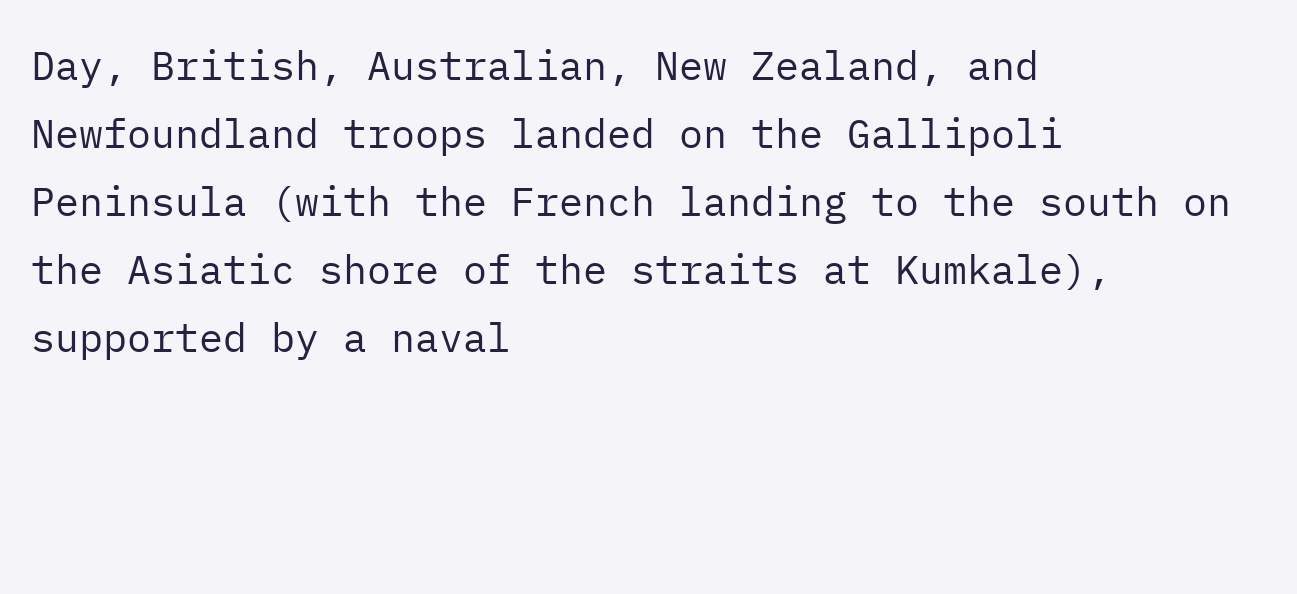Day, British, Australian, New Zealand, and Newfoundland troops landed on the Gallipoli Peninsula (with the French landing to the south on the Asiatic shore of the straits at Kumkale), supported by a naval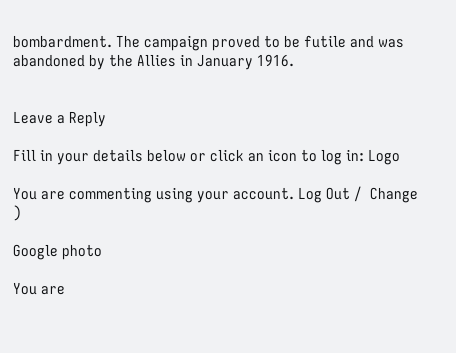bombardment. The campaign proved to be futile and was abandoned by the Allies in January 1916.


Leave a Reply

Fill in your details below or click an icon to log in: Logo

You are commenting using your account. Log Out /  Change )

Google photo

You are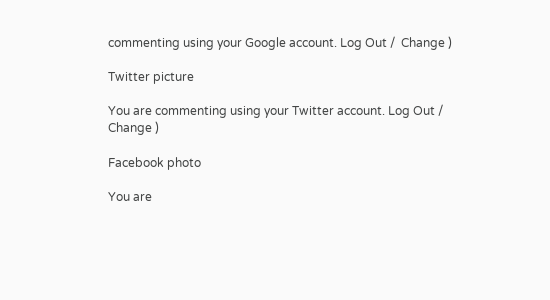commenting using your Google account. Log Out /  Change )

Twitter picture

You are commenting using your Twitter account. Log Out /  Change )

Facebook photo

You are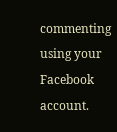commenting using your Facebook account.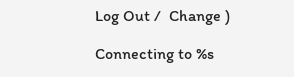Log Out /  Change )

Connecting to %s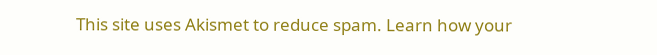This site uses Akismet to reduce spam. Learn how your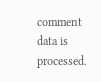comment data is processed.